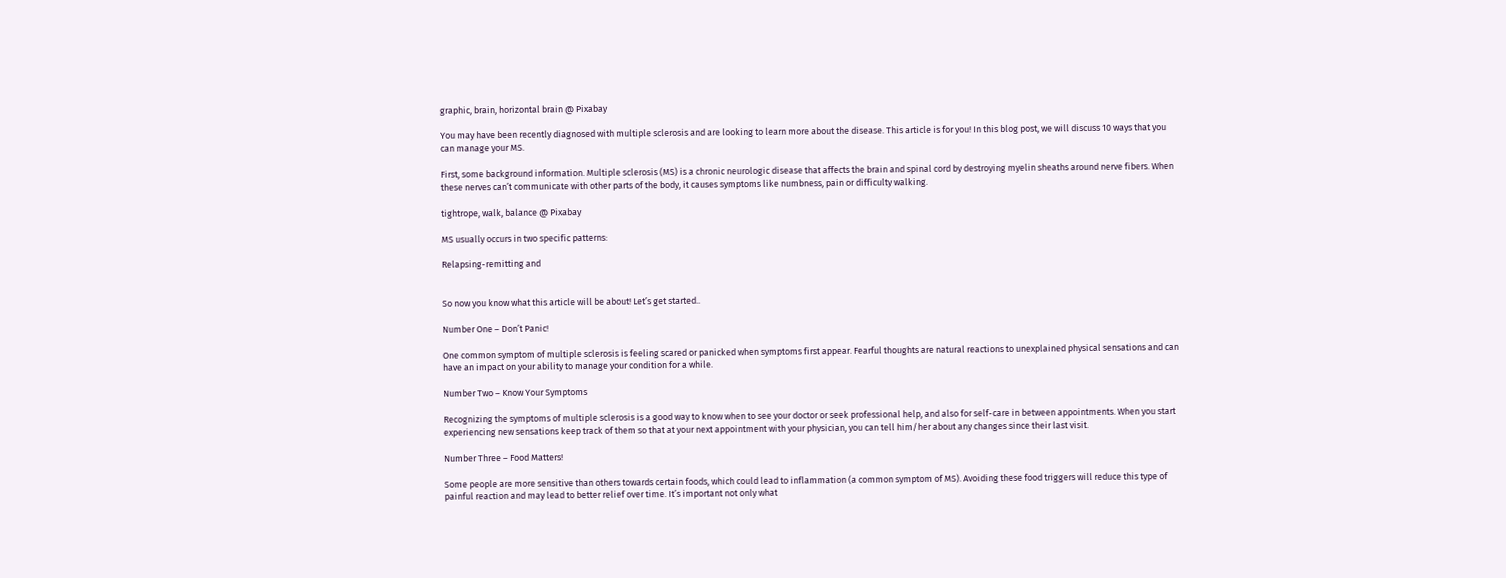graphic, brain, horizontal brain @ Pixabay

You may have been recently diagnosed with multiple sclerosis and are looking to learn more about the disease. This article is for you! In this blog post, we will discuss 10 ways that you can manage your MS.

First, some background information. Multiple sclerosis (MS) is a chronic neurologic disease that affects the brain and spinal cord by destroying myelin sheaths around nerve fibers. When these nerves can’t communicate with other parts of the body, it causes symptoms like numbness, pain or difficulty walking.

tightrope, walk, balance @ Pixabay

MS usually occurs in two specific patterns:

Relapsing-remitting and


So now you know what this article will be about! Let’s get started..

Number One – Don’t Panic!

One common symptom of multiple sclerosis is feeling scared or panicked when symptoms first appear. Fearful thoughts are natural reactions to unexplained physical sensations and can have an impact on your ability to manage your condition for a while.

Number Two – Know Your Symptoms

Recognizing the symptoms of multiple sclerosis is a good way to know when to see your doctor or seek professional help, and also for self-care in between appointments. When you start experiencing new sensations keep track of them so that at your next appointment with your physician, you can tell him/her about any changes since their last visit.

Number Three – Food Matters!

Some people are more sensitive than others towards certain foods, which could lead to inflammation (a common symptom of MS). Avoiding these food triggers will reduce this type of painful reaction and may lead to better relief over time. It’s important not only what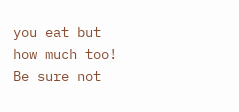you eat but how much too! Be sure not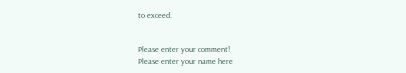to exceed.


Please enter your comment!
Please enter your name here